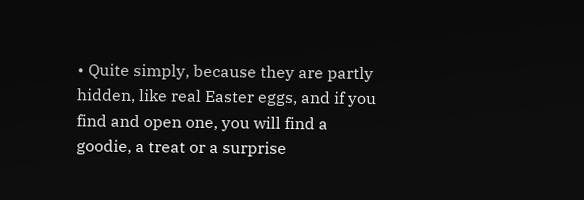• Quite simply, because they are partly hidden, like real Easter eggs, and if you find and open one, you will find a goodie, a treat or a surprise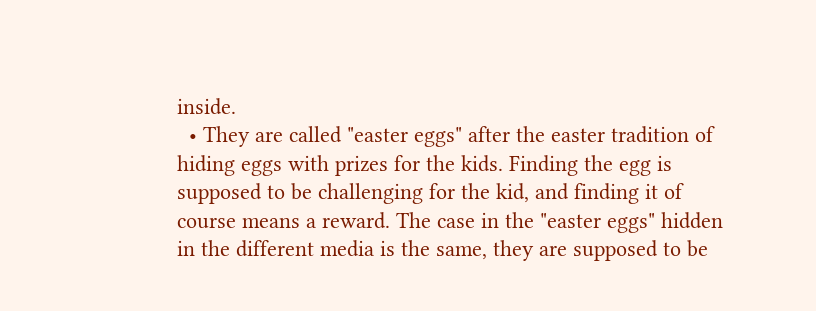inside.
  • They are called "easter eggs" after the easter tradition of hiding eggs with prizes for the kids. Finding the egg is supposed to be challenging for the kid, and finding it of course means a reward. The case in the "easter eggs" hidden in the different media is the same, they are supposed to be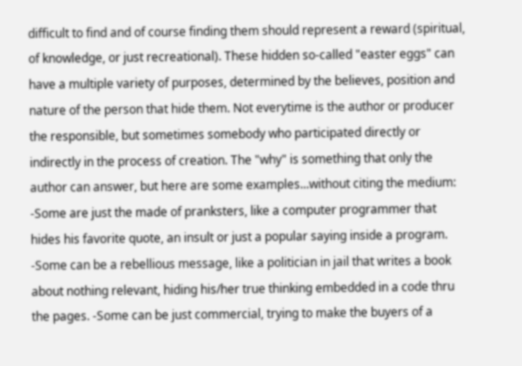difficult to find and of course finding them should represent a reward (spiritual, of knowledge, or just recreational). These hidden so-called "easter eggs" can have a multiple variety of purposes, determined by the believes, position and nature of the person that hide them. Not everytime is the author or producer the responsible, but sometimes somebody who participated directly or indirectly in the process of creation. The "why" is something that only the author can answer, but here are some examples...without citing the medium: -Some are just the made of pranksters, like a computer programmer that hides his favorite quote, an insult or just a popular saying inside a program. -Some can be a rebellious message, like a politician in jail that writes a book about nothing relevant, hiding his/her true thinking embedded in a code thru the pages. -Some can be just commercial, trying to make the buyers of a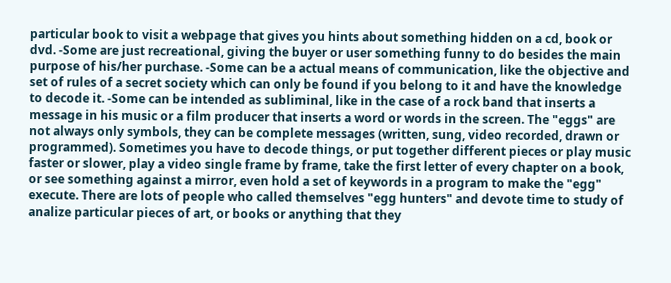particular book to visit a webpage that gives you hints about something hidden on a cd, book or dvd. -Some are just recreational, giving the buyer or user something funny to do besides the main purpose of his/her purchase. -Some can be a actual means of communication, like the objective and set of rules of a secret society which can only be found if you belong to it and have the knowledge to decode it. -Some can be intended as subliminal, like in the case of a rock band that inserts a message in his music or a film producer that inserts a word or words in the screen. The "eggs" are not always only symbols, they can be complete messages (written, sung, video recorded, drawn or programmed). Sometimes you have to decode things, or put together different pieces or play music faster or slower, play a video single frame by frame, take the first letter of every chapter on a book, or see something against a mirror, even hold a set of keywords in a program to make the "egg" execute. There are lots of people who called themselves "egg hunters" and devote time to study of analize particular pieces of art, or books or anything that they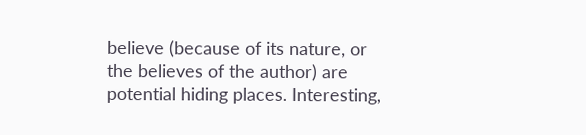believe (because of its nature, or the believes of the author) are potential hiding places. Interesting,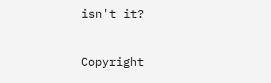isn't it?

Copyright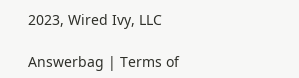2023, Wired Ivy, LLC

Answerbag | Terms of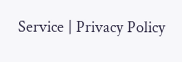Service | Privacy Policy